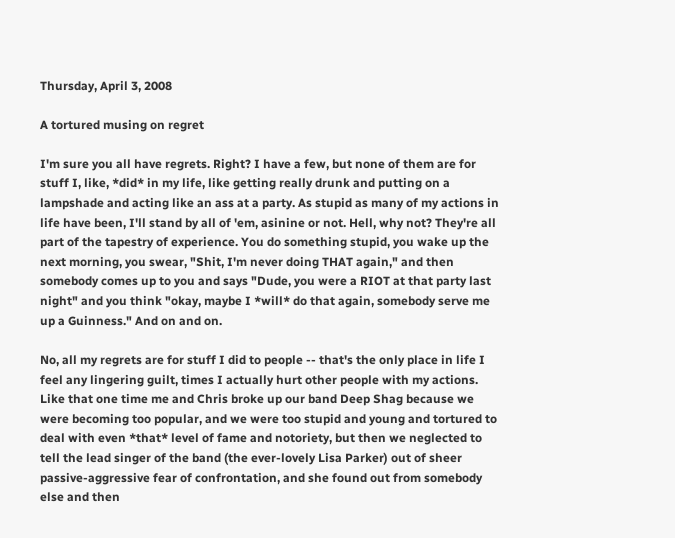Thursday, April 3, 2008

A tortured musing on regret

I'm sure you all have regrets. Right? I have a few, but none of them are for stuff I, like, *did* in my life, like getting really drunk and putting on a lampshade and acting like an ass at a party. As stupid as many of my actions in life have been, I'll stand by all of 'em, asinine or not. Hell, why not? They're all part of the tapestry of experience. You do something stupid, you wake up the next morning, you swear, "Shit, I'm never doing THAT again," and then somebody comes up to you and says "Dude, you were a RIOT at that party last night" and you think "okay, maybe I *will* do that again, somebody serve me up a Guinness." And on and on.

No, all my regrets are for stuff I did to people -- that's the only place in life I feel any lingering guilt, times I actually hurt other people with my actions. Like that one time me and Chris broke up our band Deep Shag because we were becoming too popular, and we were too stupid and young and tortured to deal with even *that* level of fame and notoriety, but then we neglected to tell the lead singer of the band (the ever-lovely Lisa Parker) out of sheer passive-aggressive fear of confrontation, and she found out from somebody else and then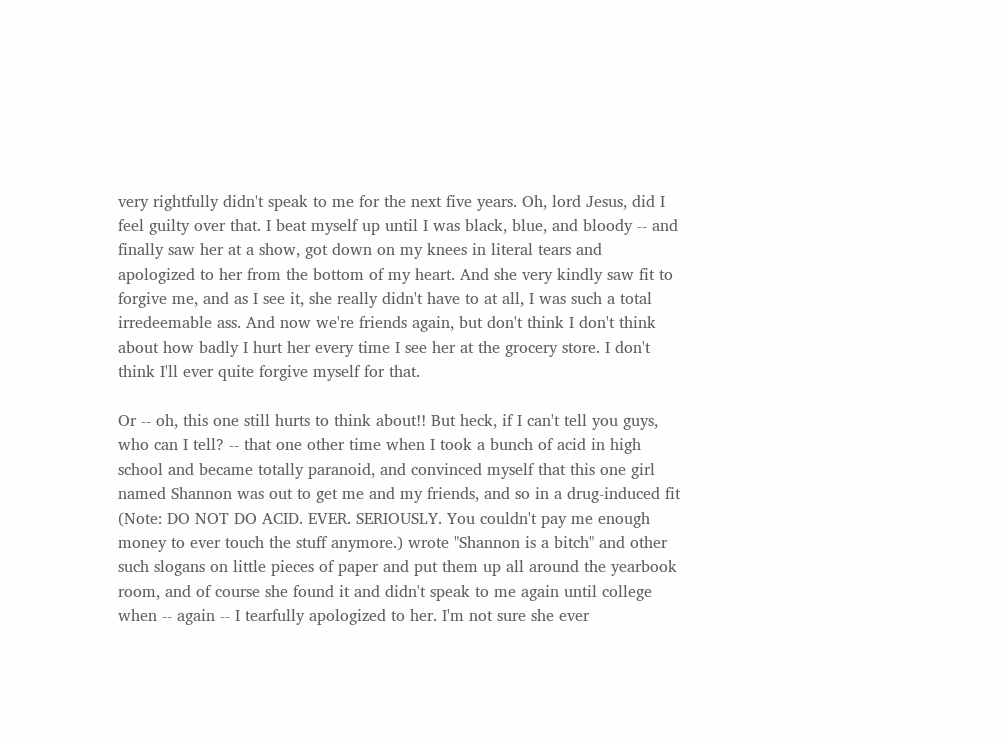very rightfully didn't speak to me for the next five years. Oh, lord Jesus, did I feel guilty over that. I beat myself up until I was black, blue, and bloody -- and finally saw her at a show, got down on my knees in literal tears and apologized to her from the bottom of my heart. And she very kindly saw fit to forgive me, and as I see it, she really didn't have to at all, I was such a total irredeemable ass. And now we're friends again, but don't think I don't think about how badly I hurt her every time I see her at the grocery store. I don't think I'll ever quite forgive myself for that.

Or -- oh, this one still hurts to think about!! But heck, if I can't tell you guys, who can I tell? -- that one other time when I took a bunch of acid in high school and became totally paranoid, and convinced myself that this one girl named Shannon was out to get me and my friends, and so in a drug-induced fit (Note: DO NOT DO ACID. EVER. SERIOUSLY. You couldn't pay me enough money to ever touch the stuff anymore.) wrote "Shannon is a bitch" and other such slogans on little pieces of paper and put them up all around the yearbook room, and of course she found it and didn't speak to me again until college when -- again -- I tearfully apologized to her. I'm not sure she ever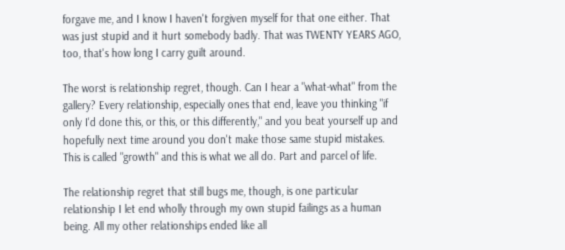forgave me, and I know I haven't forgiven myself for that one either. That was just stupid and it hurt somebody badly. That was TWENTY YEARS AGO, too, that's how long I carry guilt around.

The worst is relationship regret, though. Can I hear a "what-what" from the gallery? Every relationship, especially ones that end, leave you thinking "if only I'd done this, or this, or this differently," and you beat yourself up and hopefully next time around you don't make those same stupid mistakes. This is called "growth" and this is what we all do. Part and parcel of life.

The relationship regret that still bugs me, though, is one particular relationship I let end wholly through my own stupid failings as a human being. All my other relationships ended like all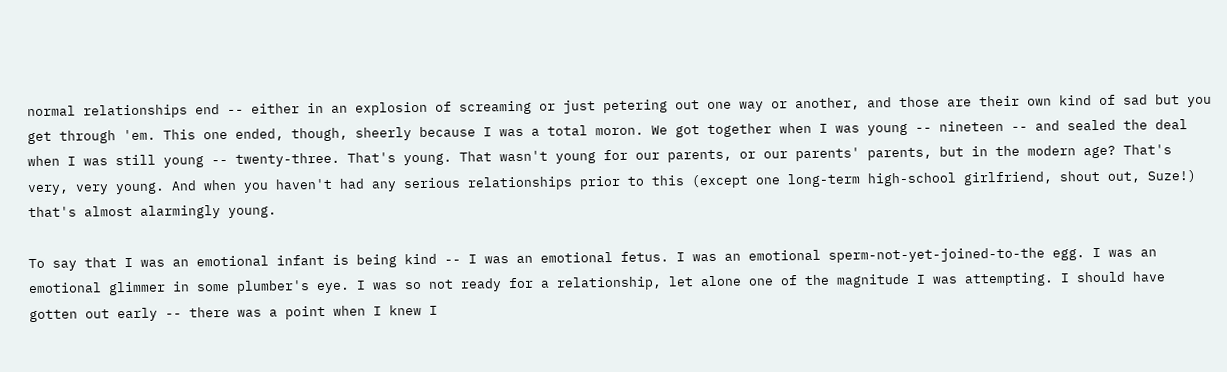normal relationships end -- either in an explosion of screaming or just petering out one way or another, and those are their own kind of sad but you get through 'em. This one ended, though, sheerly because I was a total moron. We got together when I was young -- nineteen -- and sealed the deal when I was still young -- twenty-three. That's young. That wasn't young for our parents, or our parents' parents, but in the modern age? That's very, very young. And when you haven't had any serious relationships prior to this (except one long-term high-school girlfriend, shout out, Suze!) that's almost alarmingly young.

To say that I was an emotional infant is being kind -- I was an emotional fetus. I was an emotional sperm-not-yet-joined-to-the egg. I was an emotional glimmer in some plumber's eye. I was so not ready for a relationship, let alone one of the magnitude I was attempting. I should have gotten out early -- there was a point when I knew I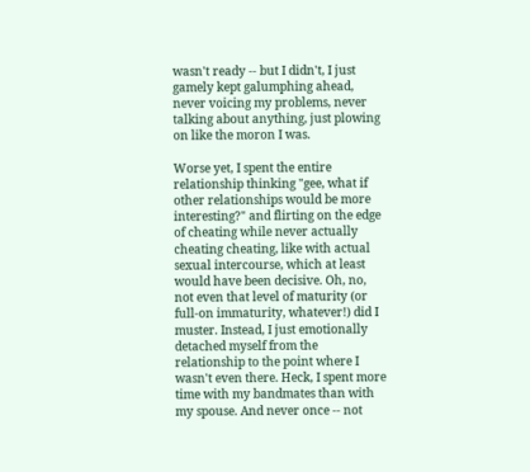wasn't ready -- but I didn't, I just gamely kept galumphing ahead, never voicing my problems, never talking about anything, just plowing on like the moron I was.

Worse yet, I spent the entire relationship thinking "gee, what if other relationships would be more interesting?" and flirting on the edge of cheating while never actually cheating cheating, like with actual sexual intercourse, which at least would have been decisive. Oh, no, not even that level of maturity (or full-on immaturity, whatever!) did I muster. Instead, I just emotionally detached myself from the relationship to the point where I wasn't even there. Heck, I spent more time with my bandmates than with my spouse. And never once -- not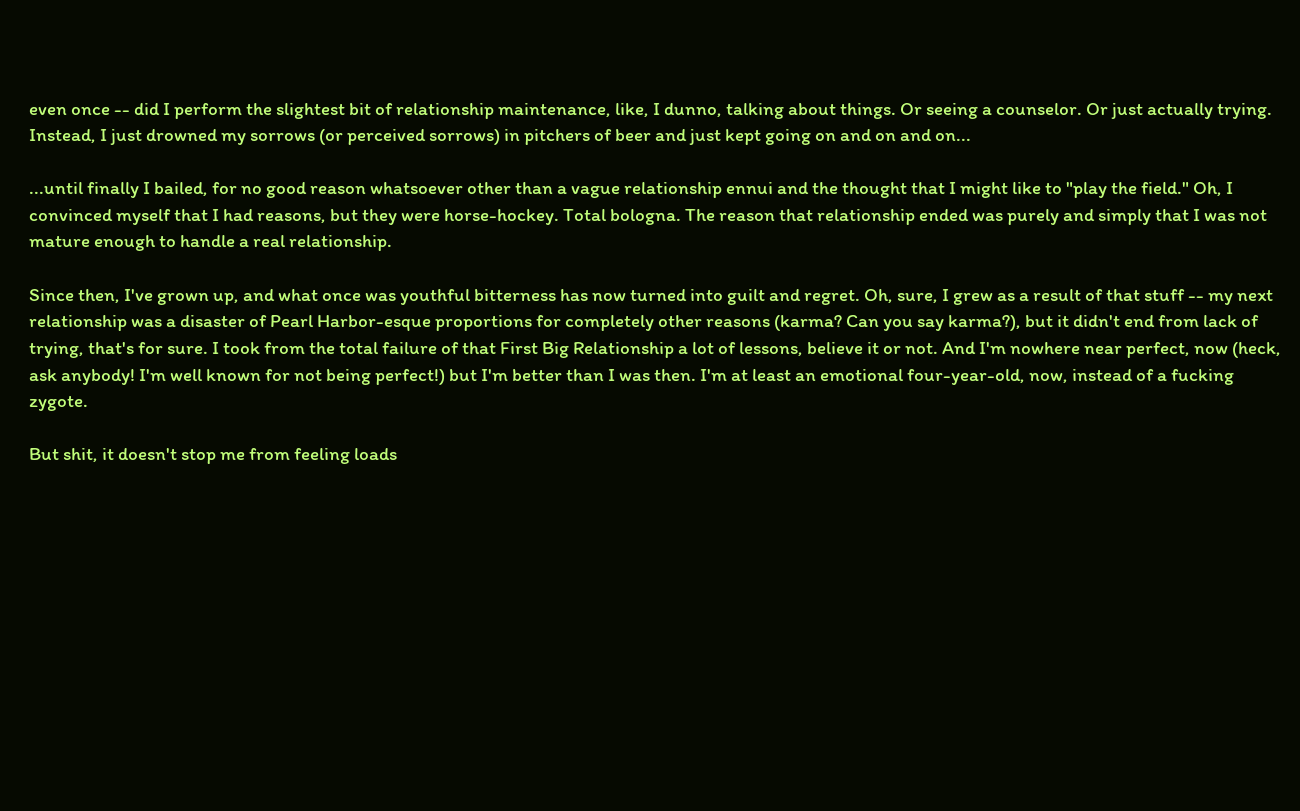even once -- did I perform the slightest bit of relationship maintenance, like, I dunno, talking about things. Or seeing a counselor. Or just actually trying. Instead, I just drowned my sorrows (or perceived sorrows) in pitchers of beer and just kept going on and on and on...

...until finally I bailed, for no good reason whatsoever other than a vague relationship ennui and the thought that I might like to "play the field." Oh, I convinced myself that I had reasons, but they were horse-hockey. Total bologna. The reason that relationship ended was purely and simply that I was not mature enough to handle a real relationship.

Since then, I've grown up, and what once was youthful bitterness has now turned into guilt and regret. Oh, sure, I grew as a result of that stuff -- my next relationship was a disaster of Pearl Harbor-esque proportions for completely other reasons (karma? Can you say karma?), but it didn't end from lack of trying, that's for sure. I took from the total failure of that First Big Relationship a lot of lessons, believe it or not. And I'm nowhere near perfect, now (heck, ask anybody! I'm well known for not being perfect!) but I'm better than I was then. I'm at least an emotional four-year-old, now, instead of a fucking zygote.

But shit, it doesn't stop me from feeling loads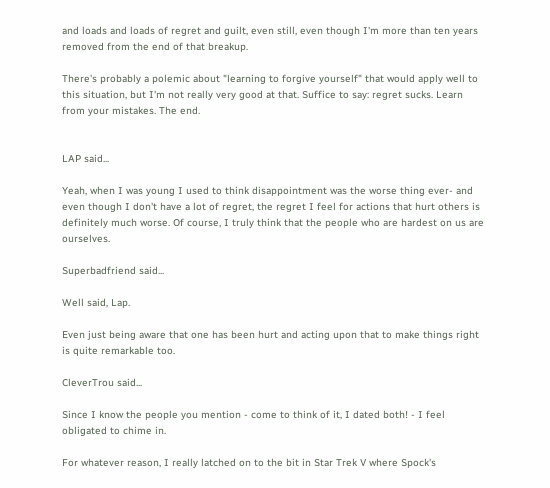and loads and loads of regret and guilt, even still, even though I'm more than ten years removed from the end of that breakup.

There's probably a polemic about "learning to forgive yourself" that would apply well to this situation, but I'm not really very good at that. Suffice to say: regret sucks. Learn from your mistakes. The end.


LAP said...

Yeah, when I was young I used to think disappointment was the worse thing ever- and even though I don't have a lot of regret, the regret I feel for actions that hurt others is definitely much worse. Of course, I truly think that the people who are hardest on us are ourselves.

Superbadfriend said...

Well said, Lap.

Even just being aware that one has been hurt and acting upon that to make things right is quite remarkable too.

CleverTrou said...

Since I know the people you mention - come to think of it, I dated both! - I feel obligated to chime in.

For whatever reason, I really latched on to the bit in Star Trek V where Spock's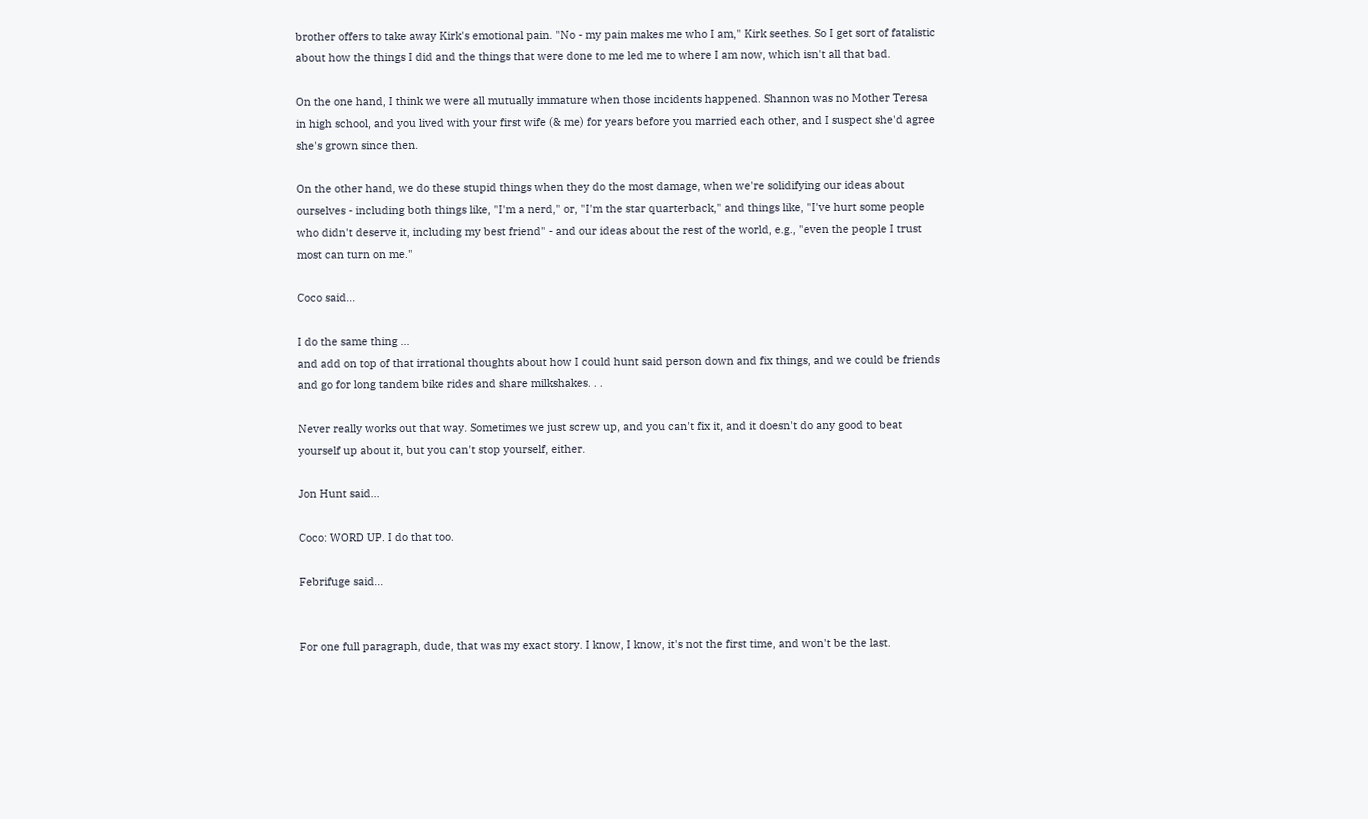brother offers to take away Kirk's emotional pain. "No - my pain makes me who I am," Kirk seethes. So I get sort of fatalistic about how the things I did and the things that were done to me led me to where I am now, which isn't all that bad.

On the one hand, I think we were all mutually immature when those incidents happened. Shannon was no Mother Teresa in high school, and you lived with your first wife (& me) for years before you married each other, and I suspect she'd agree she's grown since then.

On the other hand, we do these stupid things when they do the most damage, when we're solidifying our ideas about ourselves - including both things like, "I'm a nerd," or, "I'm the star quarterback," and things like, "I've hurt some people who didn't deserve it, including my best friend" - and our ideas about the rest of the world, e.g., "even the people I trust most can turn on me."

Coco said...

I do the same thing ...
and add on top of that irrational thoughts about how I could hunt said person down and fix things, and we could be friends and go for long tandem bike rides and share milkshakes. . .

Never really works out that way. Sometimes we just screw up, and you can't fix it, and it doesn't do any good to beat yourself up about it, but you can't stop yourself, either.

Jon Hunt said...

Coco: WORD UP. I do that too.

Febrifuge said...


For one full paragraph, dude, that was my exact story. I know, I know, it's not the first time, and won't be the last.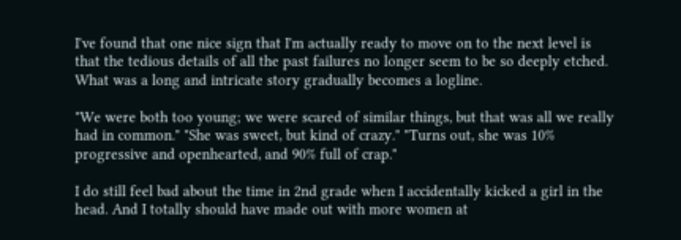I've found that one nice sign that I'm actually ready to move on to the next level is that the tedious details of all the past failures no longer seem to be so deeply etched. What was a long and intricate story gradually becomes a logline.

"We were both too young; we were scared of similar things, but that was all we really had in common." "She was sweet, but kind of crazy." "Turns out, she was 10% progressive and openhearted, and 90% full of crap."

I do still feel bad about the time in 2nd grade when I accidentally kicked a girl in the head. And I totally should have made out with more women at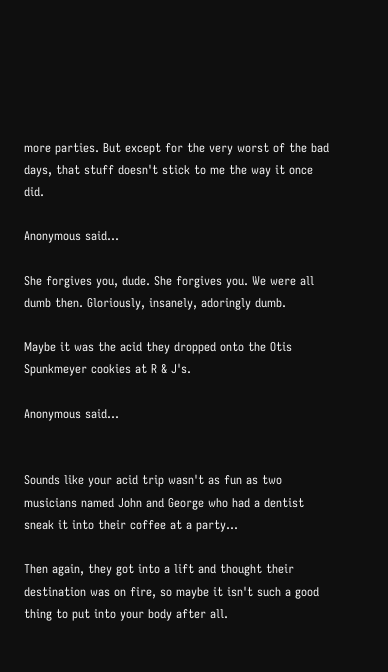more parties. But except for the very worst of the bad days, that stuff doesn't stick to me the way it once did.

Anonymous said...

She forgives you, dude. She forgives you. We were all dumb then. Gloriously, insanely, adoringly dumb.

Maybe it was the acid they dropped onto the Otis Spunkmeyer cookies at R & J's.

Anonymous said...


Sounds like your acid trip wasn't as fun as two musicians named John and George who had a dentist sneak it into their coffee at a party...

Then again, they got into a lift and thought their destination was on fire, so maybe it isn't such a good thing to put into your body after all.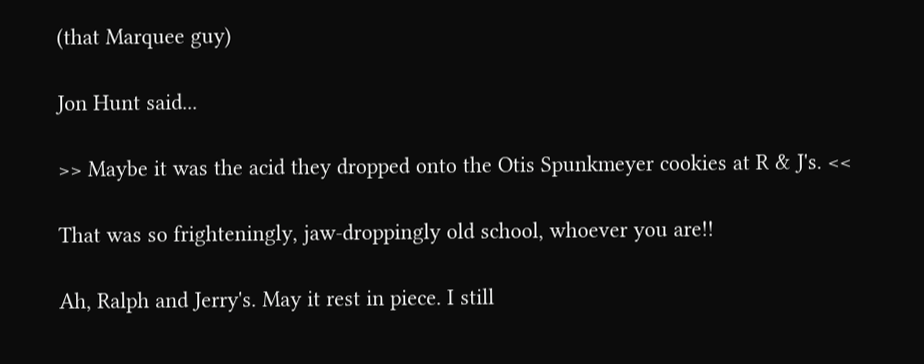(that Marquee guy)

Jon Hunt said...

>> Maybe it was the acid they dropped onto the Otis Spunkmeyer cookies at R & J's. <<

That was so frighteningly, jaw-droppingly old school, whoever you are!!

Ah, Ralph and Jerry's. May it rest in piece. I still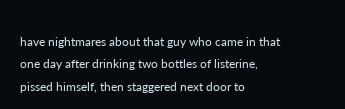have nightmares about that guy who came in that one day after drinking two bottles of listerine, pissed himself, then staggered next door to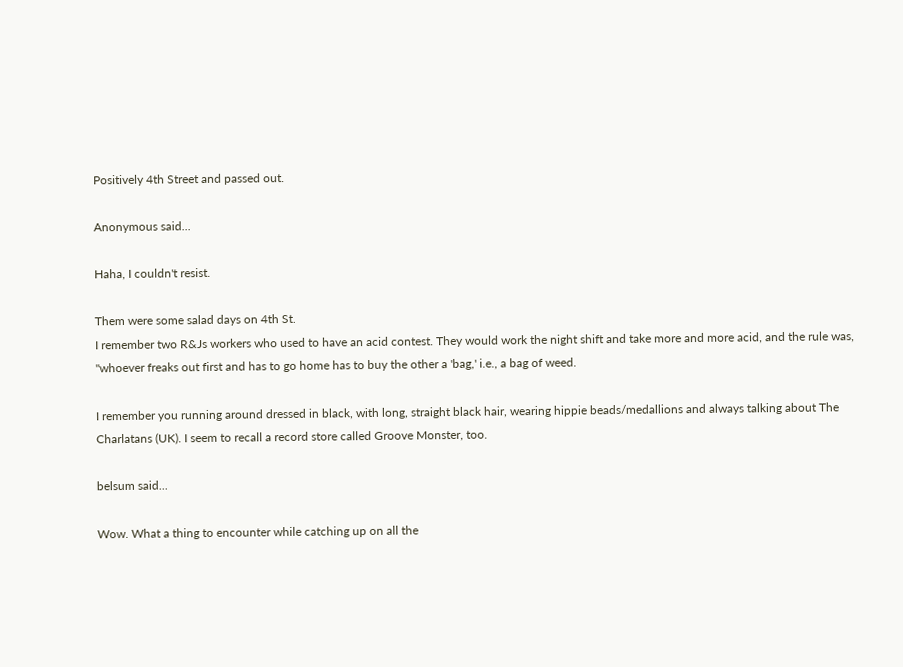Positively 4th Street and passed out.

Anonymous said...

Haha, I couldn't resist.

Them were some salad days on 4th St.
I remember two R&Js workers who used to have an acid contest. They would work the night shift and take more and more acid, and the rule was, "whoever freaks out first and has to go home has to buy the other a 'bag,' i.e., a bag of weed.

I remember you running around dressed in black, with long, straight black hair, wearing hippie beads/medallions and always talking about The Charlatans (UK). I seem to recall a record store called Groove Monster, too.

belsum said...

Wow. What a thing to encounter while catching up on all the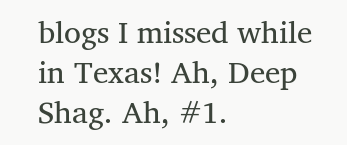blogs I missed while in Texas! Ah, Deep Shag. Ah, #1.